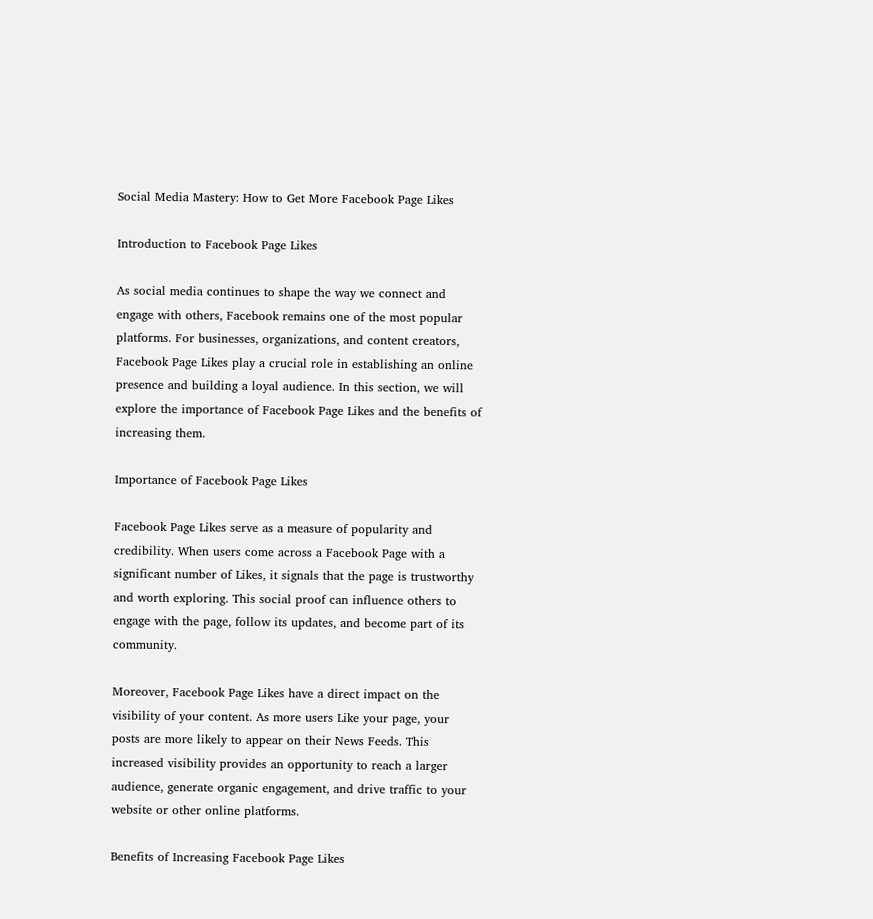Social Media Mastery: How to Get More Facebook Page Likes

Introduction to Facebook Page Likes

As social media continues to shape the way we connect and engage with others, Facebook remains one of the most popular platforms. For businesses, organizations, and content creators, Facebook Page Likes play a crucial role in establishing an online presence and building a loyal audience. In this section, we will explore the importance of Facebook Page Likes and the benefits of increasing them.

Importance of Facebook Page Likes

Facebook Page Likes serve as a measure of popularity and credibility. When users come across a Facebook Page with a significant number of Likes, it signals that the page is trustworthy and worth exploring. This social proof can influence others to engage with the page, follow its updates, and become part of its community.

Moreover, Facebook Page Likes have a direct impact on the visibility of your content. As more users Like your page, your posts are more likely to appear on their News Feeds. This increased visibility provides an opportunity to reach a larger audience, generate organic engagement, and drive traffic to your website or other online platforms.

Benefits of Increasing Facebook Page Likes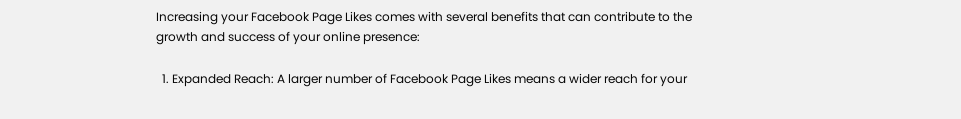Increasing your Facebook Page Likes comes with several benefits that can contribute to the growth and success of your online presence:

  1. Expanded Reach: A larger number of Facebook Page Likes means a wider reach for your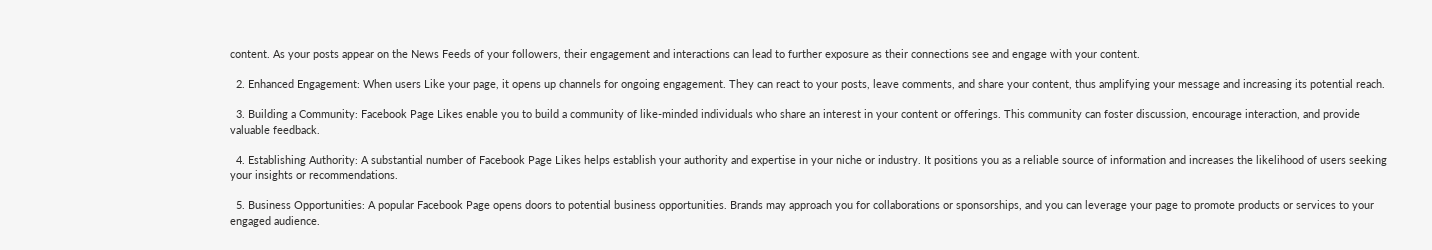content. As your posts appear on the News Feeds of your followers, their engagement and interactions can lead to further exposure as their connections see and engage with your content.

  2. Enhanced Engagement: When users Like your page, it opens up channels for ongoing engagement. They can react to your posts, leave comments, and share your content, thus amplifying your message and increasing its potential reach.

  3. Building a Community: Facebook Page Likes enable you to build a community of like-minded individuals who share an interest in your content or offerings. This community can foster discussion, encourage interaction, and provide valuable feedback.

  4. Establishing Authority: A substantial number of Facebook Page Likes helps establish your authority and expertise in your niche or industry. It positions you as a reliable source of information and increases the likelihood of users seeking your insights or recommendations.

  5. Business Opportunities: A popular Facebook Page opens doors to potential business opportunities. Brands may approach you for collaborations or sponsorships, and you can leverage your page to promote products or services to your engaged audience.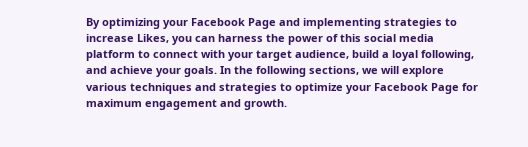By optimizing your Facebook Page and implementing strategies to increase Likes, you can harness the power of this social media platform to connect with your target audience, build a loyal following, and achieve your goals. In the following sections, we will explore various techniques and strategies to optimize your Facebook Page for maximum engagement and growth.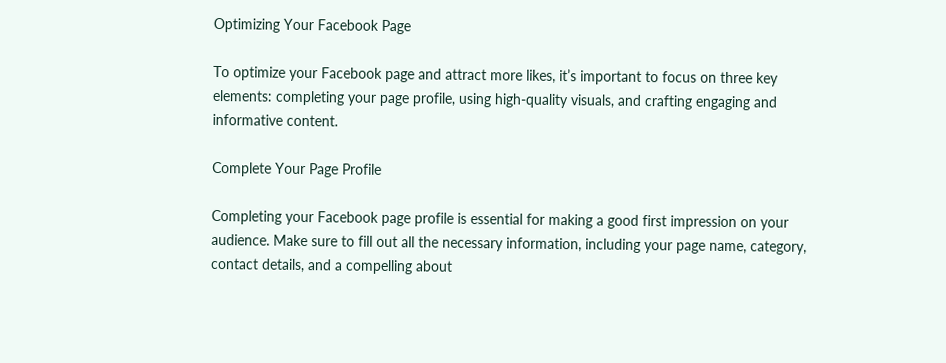Optimizing Your Facebook Page

To optimize your Facebook page and attract more likes, it’s important to focus on three key elements: completing your page profile, using high-quality visuals, and crafting engaging and informative content.

Complete Your Page Profile

Completing your Facebook page profile is essential for making a good first impression on your audience. Make sure to fill out all the necessary information, including your page name, category, contact details, and a compelling about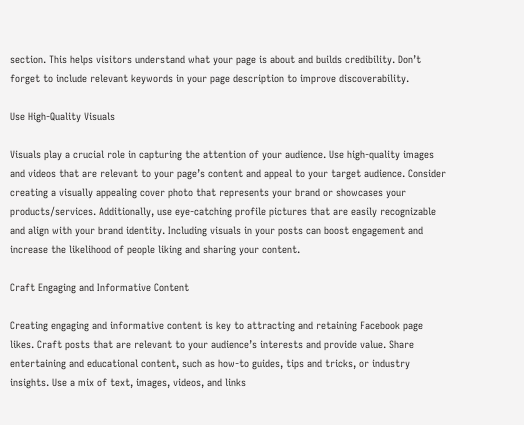section. This helps visitors understand what your page is about and builds credibility. Don’t forget to include relevant keywords in your page description to improve discoverability.

Use High-Quality Visuals

Visuals play a crucial role in capturing the attention of your audience. Use high-quality images and videos that are relevant to your page’s content and appeal to your target audience. Consider creating a visually appealing cover photo that represents your brand or showcases your products/services. Additionally, use eye-catching profile pictures that are easily recognizable and align with your brand identity. Including visuals in your posts can boost engagement and increase the likelihood of people liking and sharing your content.

Craft Engaging and Informative Content

Creating engaging and informative content is key to attracting and retaining Facebook page likes. Craft posts that are relevant to your audience’s interests and provide value. Share entertaining and educational content, such as how-to guides, tips and tricks, or industry insights. Use a mix of text, images, videos, and links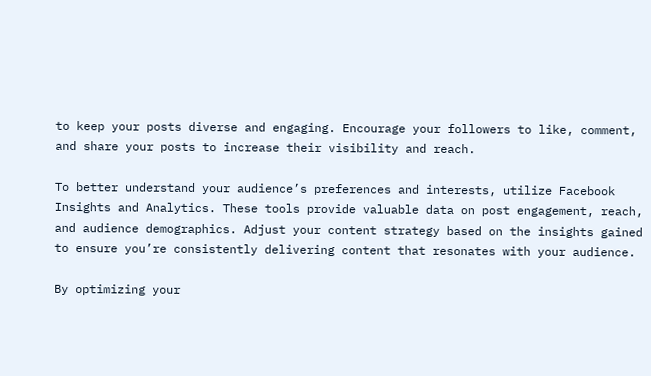to keep your posts diverse and engaging. Encourage your followers to like, comment, and share your posts to increase their visibility and reach.

To better understand your audience’s preferences and interests, utilize Facebook Insights and Analytics. These tools provide valuable data on post engagement, reach, and audience demographics. Adjust your content strategy based on the insights gained to ensure you’re consistently delivering content that resonates with your audience.

By optimizing your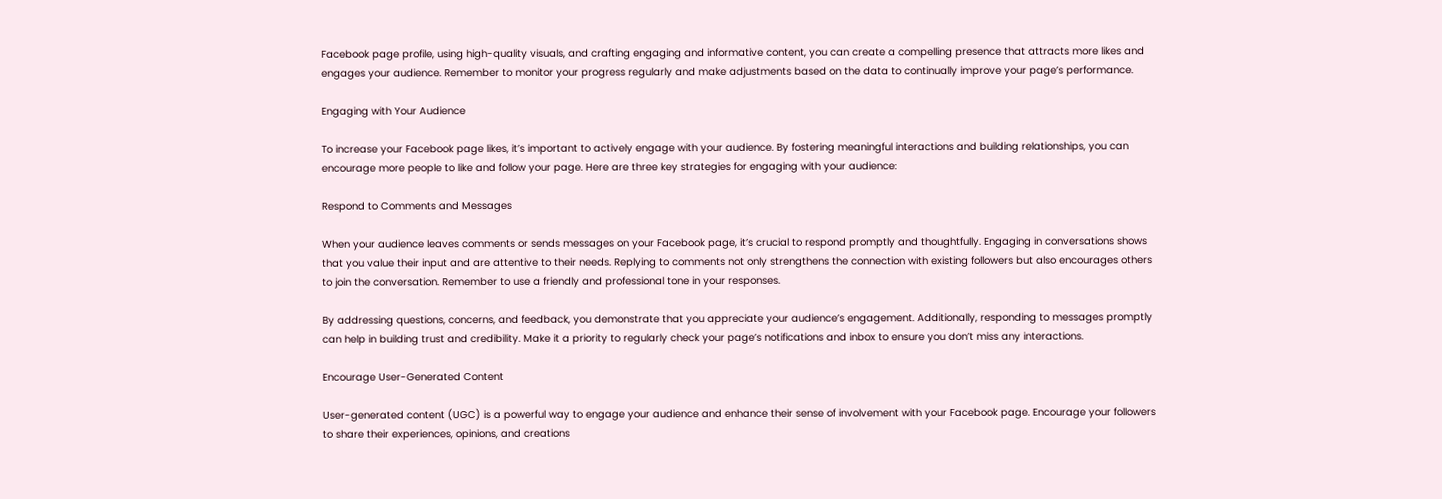Facebook page profile, using high-quality visuals, and crafting engaging and informative content, you can create a compelling presence that attracts more likes and engages your audience. Remember to monitor your progress regularly and make adjustments based on the data to continually improve your page’s performance.

Engaging with Your Audience

To increase your Facebook page likes, it’s important to actively engage with your audience. By fostering meaningful interactions and building relationships, you can encourage more people to like and follow your page. Here are three key strategies for engaging with your audience:

Respond to Comments and Messages

When your audience leaves comments or sends messages on your Facebook page, it’s crucial to respond promptly and thoughtfully. Engaging in conversations shows that you value their input and are attentive to their needs. Replying to comments not only strengthens the connection with existing followers but also encourages others to join the conversation. Remember to use a friendly and professional tone in your responses.

By addressing questions, concerns, and feedback, you demonstrate that you appreciate your audience’s engagement. Additionally, responding to messages promptly can help in building trust and credibility. Make it a priority to regularly check your page’s notifications and inbox to ensure you don’t miss any interactions.

Encourage User-Generated Content

User-generated content (UGC) is a powerful way to engage your audience and enhance their sense of involvement with your Facebook page. Encourage your followers to share their experiences, opinions, and creations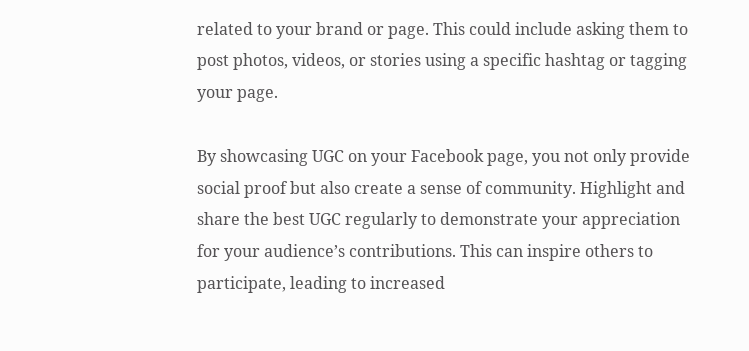related to your brand or page. This could include asking them to post photos, videos, or stories using a specific hashtag or tagging your page.

By showcasing UGC on your Facebook page, you not only provide social proof but also create a sense of community. Highlight and share the best UGC regularly to demonstrate your appreciation for your audience’s contributions. This can inspire others to participate, leading to increased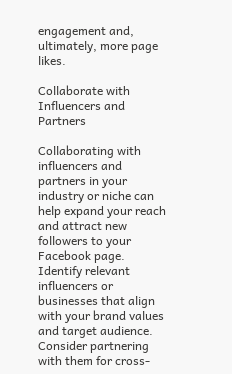engagement and, ultimately, more page likes.

Collaborate with Influencers and Partners

Collaborating with influencers and partners in your industry or niche can help expand your reach and attract new followers to your Facebook page. Identify relevant influencers or businesses that align with your brand values and target audience. Consider partnering with them for cross-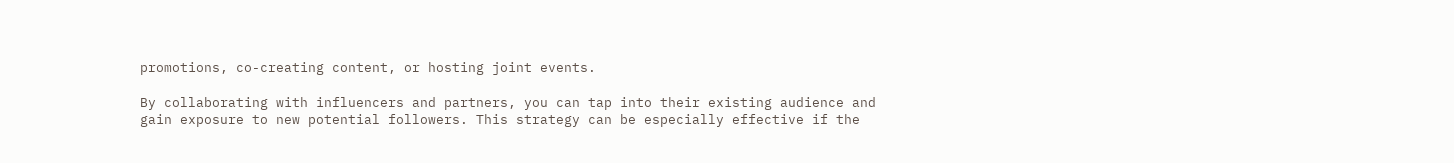promotions, co-creating content, or hosting joint events.

By collaborating with influencers and partners, you can tap into their existing audience and gain exposure to new potential followers. This strategy can be especially effective if the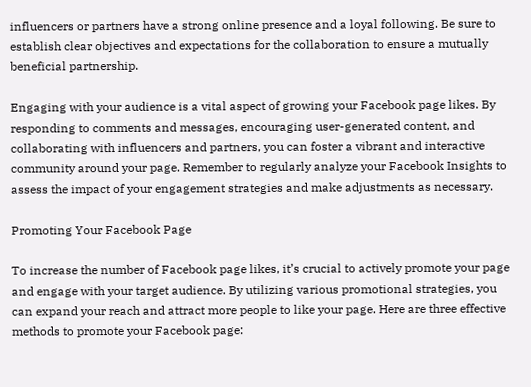influencers or partners have a strong online presence and a loyal following. Be sure to establish clear objectives and expectations for the collaboration to ensure a mutually beneficial partnership.

Engaging with your audience is a vital aspect of growing your Facebook page likes. By responding to comments and messages, encouraging user-generated content, and collaborating with influencers and partners, you can foster a vibrant and interactive community around your page. Remember to regularly analyze your Facebook Insights to assess the impact of your engagement strategies and make adjustments as necessary.

Promoting Your Facebook Page

To increase the number of Facebook page likes, it’s crucial to actively promote your page and engage with your target audience. By utilizing various promotional strategies, you can expand your reach and attract more people to like your page. Here are three effective methods to promote your Facebook page: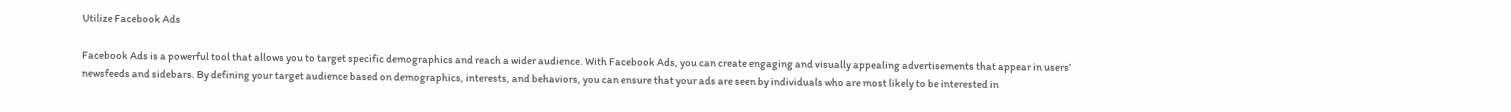Utilize Facebook Ads

Facebook Ads is a powerful tool that allows you to target specific demographics and reach a wider audience. With Facebook Ads, you can create engaging and visually appealing advertisements that appear in users’ newsfeeds and sidebars. By defining your target audience based on demographics, interests, and behaviors, you can ensure that your ads are seen by individuals who are most likely to be interested in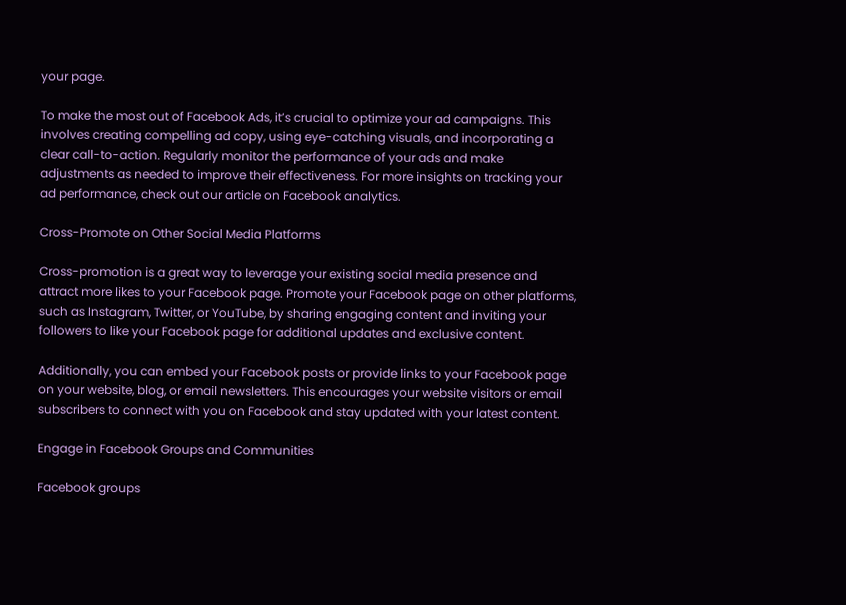your page.

To make the most out of Facebook Ads, it’s crucial to optimize your ad campaigns. This involves creating compelling ad copy, using eye-catching visuals, and incorporating a clear call-to-action. Regularly monitor the performance of your ads and make adjustments as needed to improve their effectiveness. For more insights on tracking your ad performance, check out our article on Facebook analytics.

Cross-Promote on Other Social Media Platforms

Cross-promotion is a great way to leverage your existing social media presence and attract more likes to your Facebook page. Promote your Facebook page on other platforms, such as Instagram, Twitter, or YouTube, by sharing engaging content and inviting your followers to like your Facebook page for additional updates and exclusive content.

Additionally, you can embed your Facebook posts or provide links to your Facebook page on your website, blog, or email newsletters. This encourages your website visitors or email subscribers to connect with you on Facebook and stay updated with your latest content.

Engage in Facebook Groups and Communities

Facebook groups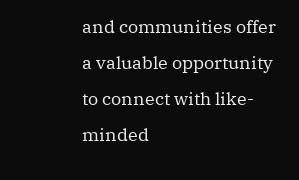and communities offer a valuable opportunity to connect with like-minded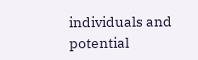individuals and potential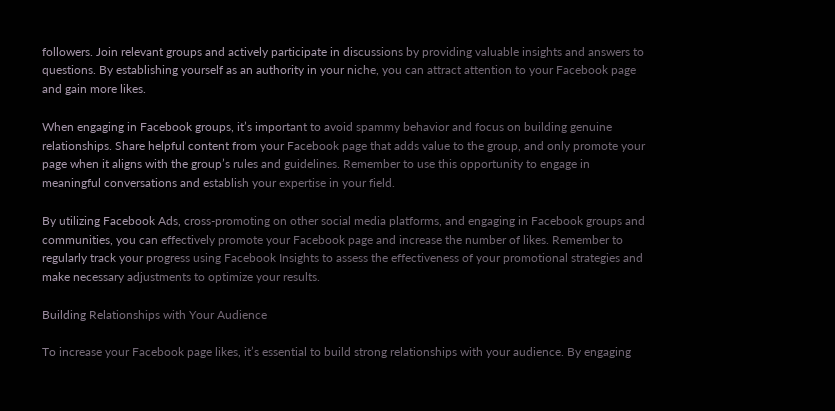followers. Join relevant groups and actively participate in discussions by providing valuable insights and answers to questions. By establishing yourself as an authority in your niche, you can attract attention to your Facebook page and gain more likes.

When engaging in Facebook groups, it’s important to avoid spammy behavior and focus on building genuine relationships. Share helpful content from your Facebook page that adds value to the group, and only promote your page when it aligns with the group’s rules and guidelines. Remember to use this opportunity to engage in meaningful conversations and establish your expertise in your field.

By utilizing Facebook Ads, cross-promoting on other social media platforms, and engaging in Facebook groups and communities, you can effectively promote your Facebook page and increase the number of likes. Remember to regularly track your progress using Facebook Insights to assess the effectiveness of your promotional strategies and make necessary adjustments to optimize your results.

Building Relationships with Your Audience

To increase your Facebook page likes, it’s essential to build strong relationships with your audience. By engaging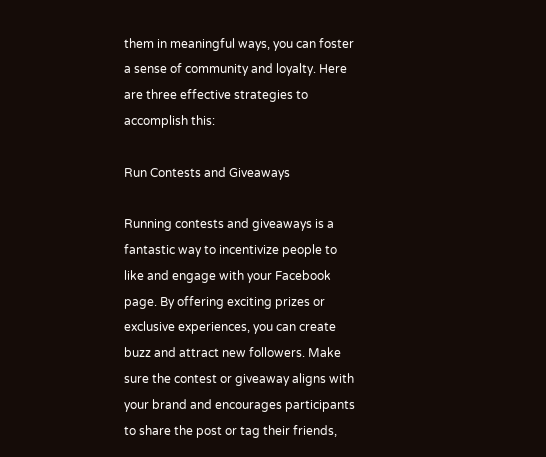them in meaningful ways, you can foster a sense of community and loyalty. Here are three effective strategies to accomplish this:

Run Contests and Giveaways

Running contests and giveaways is a fantastic way to incentivize people to like and engage with your Facebook page. By offering exciting prizes or exclusive experiences, you can create buzz and attract new followers. Make sure the contest or giveaway aligns with your brand and encourages participants to share the post or tag their friends,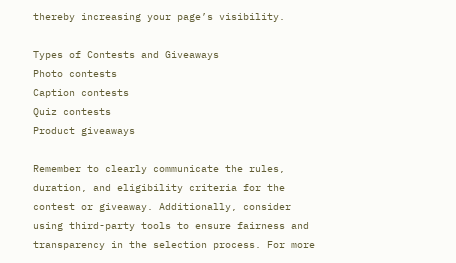thereby increasing your page’s visibility.

Types of Contests and Giveaways
Photo contests
Caption contests
Quiz contests
Product giveaways

Remember to clearly communicate the rules, duration, and eligibility criteria for the contest or giveaway. Additionally, consider using third-party tools to ensure fairness and transparency in the selection process. For more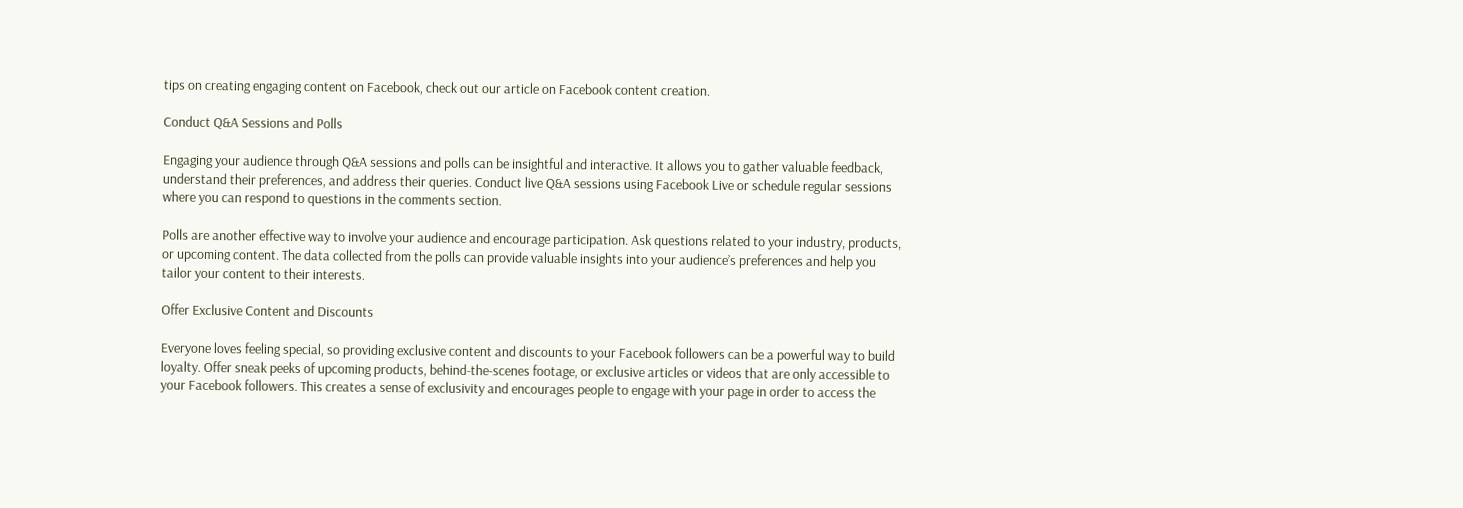tips on creating engaging content on Facebook, check out our article on Facebook content creation.

Conduct Q&A Sessions and Polls

Engaging your audience through Q&A sessions and polls can be insightful and interactive. It allows you to gather valuable feedback, understand their preferences, and address their queries. Conduct live Q&A sessions using Facebook Live or schedule regular sessions where you can respond to questions in the comments section.

Polls are another effective way to involve your audience and encourage participation. Ask questions related to your industry, products, or upcoming content. The data collected from the polls can provide valuable insights into your audience’s preferences and help you tailor your content to their interests.

Offer Exclusive Content and Discounts

Everyone loves feeling special, so providing exclusive content and discounts to your Facebook followers can be a powerful way to build loyalty. Offer sneak peeks of upcoming products, behind-the-scenes footage, or exclusive articles or videos that are only accessible to your Facebook followers. This creates a sense of exclusivity and encourages people to engage with your page in order to access the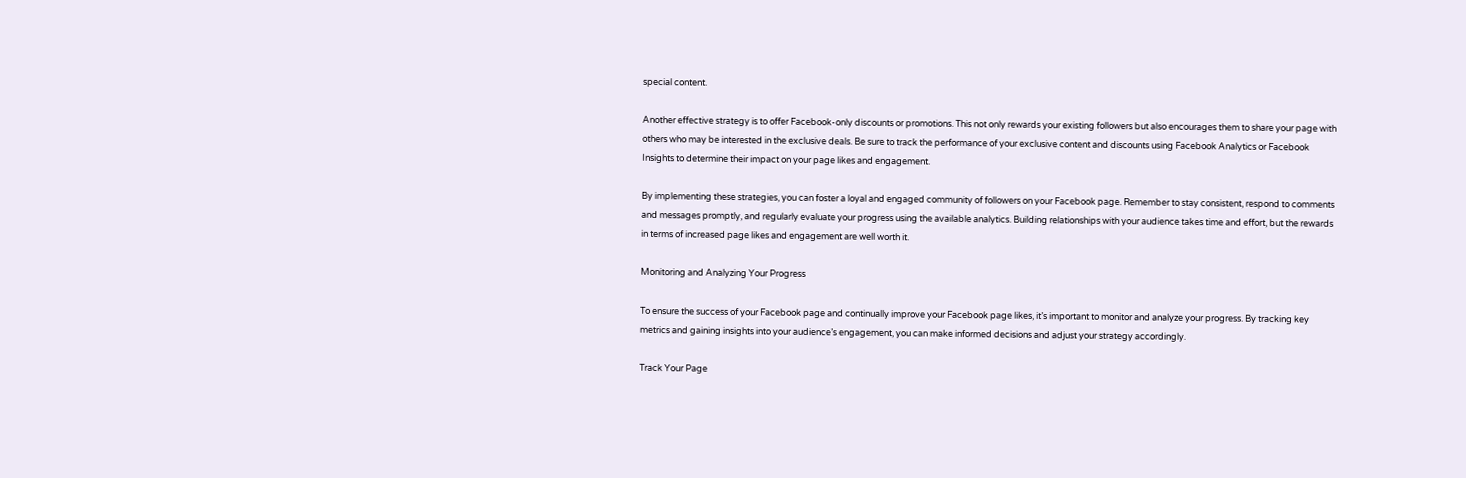special content.

Another effective strategy is to offer Facebook-only discounts or promotions. This not only rewards your existing followers but also encourages them to share your page with others who may be interested in the exclusive deals. Be sure to track the performance of your exclusive content and discounts using Facebook Analytics or Facebook Insights to determine their impact on your page likes and engagement.

By implementing these strategies, you can foster a loyal and engaged community of followers on your Facebook page. Remember to stay consistent, respond to comments and messages promptly, and regularly evaluate your progress using the available analytics. Building relationships with your audience takes time and effort, but the rewards in terms of increased page likes and engagement are well worth it.

Monitoring and Analyzing Your Progress

To ensure the success of your Facebook page and continually improve your Facebook page likes, it’s important to monitor and analyze your progress. By tracking key metrics and gaining insights into your audience’s engagement, you can make informed decisions and adjust your strategy accordingly.

Track Your Page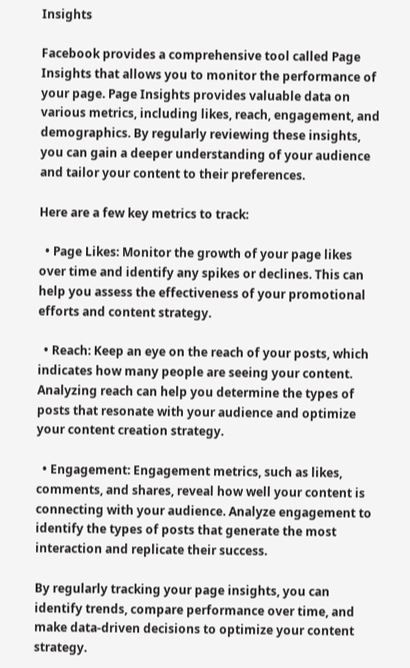Insights

Facebook provides a comprehensive tool called Page Insights that allows you to monitor the performance of your page. Page Insights provides valuable data on various metrics, including likes, reach, engagement, and demographics. By regularly reviewing these insights, you can gain a deeper understanding of your audience and tailor your content to their preferences.

Here are a few key metrics to track:

  • Page Likes: Monitor the growth of your page likes over time and identify any spikes or declines. This can help you assess the effectiveness of your promotional efforts and content strategy.

  • Reach: Keep an eye on the reach of your posts, which indicates how many people are seeing your content. Analyzing reach can help you determine the types of posts that resonate with your audience and optimize your content creation strategy.

  • Engagement: Engagement metrics, such as likes, comments, and shares, reveal how well your content is connecting with your audience. Analyze engagement to identify the types of posts that generate the most interaction and replicate their success.

By regularly tracking your page insights, you can identify trends, compare performance over time, and make data-driven decisions to optimize your content strategy.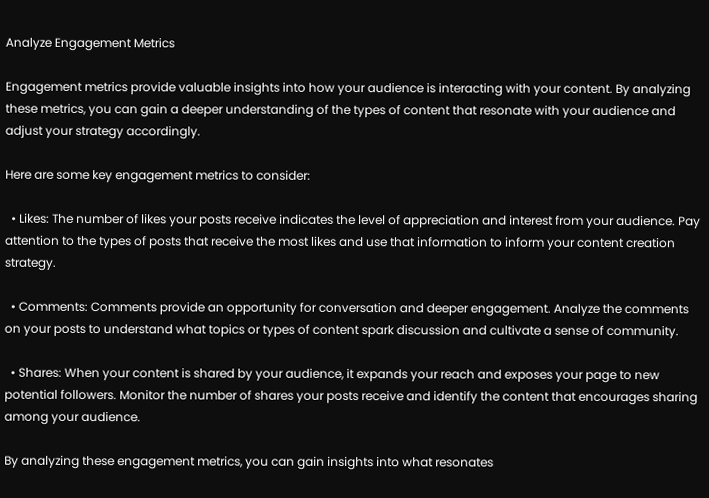Analyze Engagement Metrics

Engagement metrics provide valuable insights into how your audience is interacting with your content. By analyzing these metrics, you can gain a deeper understanding of the types of content that resonate with your audience and adjust your strategy accordingly.

Here are some key engagement metrics to consider:

  • Likes: The number of likes your posts receive indicates the level of appreciation and interest from your audience. Pay attention to the types of posts that receive the most likes and use that information to inform your content creation strategy.

  • Comments: Comments provide an opportunity for conversation and deeper engagement. Analyze the comments on your posts to understand what topics or types of content spark discussion and cultivate a sense of community.

  • Shares: When your content is shared by your audience, it expands your reach and exposes your page to new potential followers. Monitor the number of shares your posts receive and identify the content that encourages sharing among your audience.

By analyzing these engagement metrics, you can gain insights into what resonates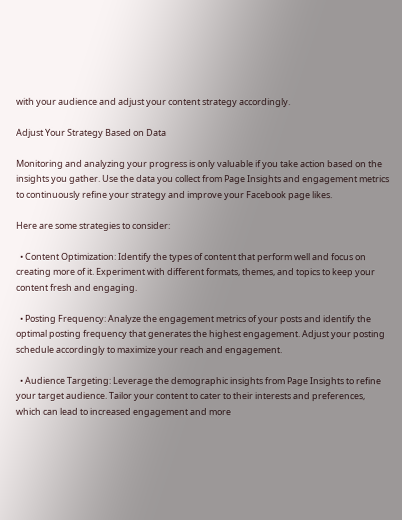with your audience and adjust your content strategy accordingly.

Adjust Your Strategy Based on Data

Monitoring and analyzing your progress is only valuable if you take action based on the insights you gather. Use the data you collect from Page Insights and engagement metrics to continuously refine your strategy and improve your Facebook page likes.

Here are some strategies to consider:

  • Content Optimization: Identify the types of content that perform well and focus on creating more of it. Experiment with different formats, themes, and topics to keep your content fresh and engaging.

  • Posting Frequency: Analyze the engagement metrics of your posts and identify the optimal posting frequency that generates the highest engagement. Adjust your posting schedule accordingly to maximize your reach and engagement.

  • Audience Targeting: Leverage the demographic insights from Page Insights to refine your target audience. Tailor your content to cater to their interests and preferences, which can lead to increased engagement and more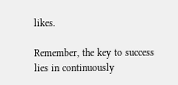likes.

Remember, the key to success lies in continuously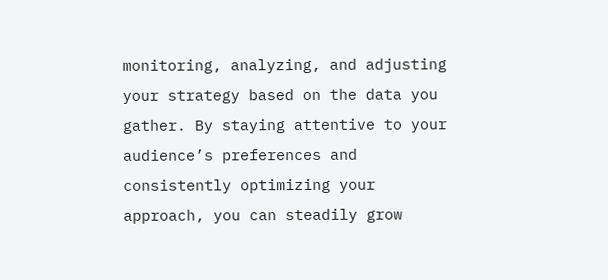monitoring, analyzing, and adjusting your strategy based on the data you gather. By staying attentive to your audience’s preferences and consistently optimizing your approach, you can steadily grow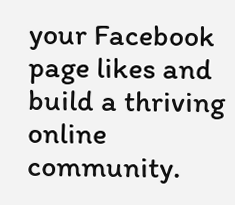your Facebook page likes and build a thriving online community.